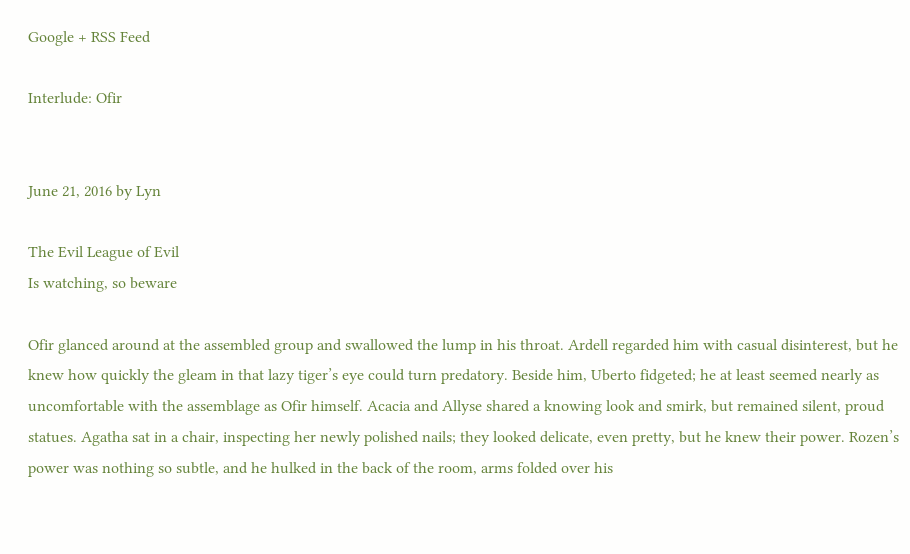Google + RSS Feed

Interlude: Ofir


June 21, 2016 by Lyn

The Evil League of Evil
Is watching, so beware

Ofir glanced around at the assembled group and swallowed the lump in his throat. Ardell regarded him with casual disinterest, but he knew how quickly the gleam in that lazy tiger’s eye could turn predatory. Beside him, Uberto fidgeted; he at least seemed nearly as uncomfortable with the assemblage as Ofir himself. Acacia and Allyse shared a knowing look and smirk, but remained silent, proud statues. Agatha sat in a chair, inspecting her newly polished nails; they looked delicate, even pretty, but he knew their power. Rozen’s power was nothing so subtle, and he hulked in the back of the room, arms folded over his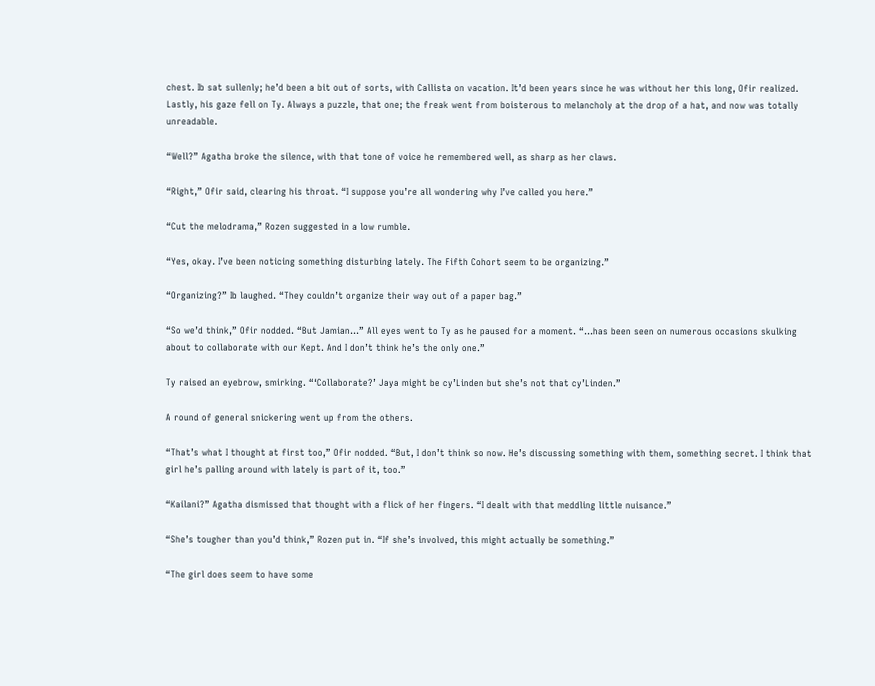chest. Ib sat sullenly; he’d been a bit out of sorts, with Callista on vacation. It’d been years since he was without her this long, Ofir realized. Lastly, his gaze fell on Ty. Always a puzzle, that one; the freak went from boisterous to melancholy at the drop of a hat, and now was totally unreadable.

“Well?” Agatha broke the silence, with that tone of voice he remembered well, as sharp as her claws.

“Right,” Ofir said, clearing his throat. “I suppose you’re all wondering why I’ve called you here.”

“Cut the melodrama,” Rozen suggested in a low rumble.

“Yes, okay. I’ve been noticing something disturbing lately. The Fifth Cohort seem to be organizing.”

“Organizing?” Ib laughed. “They couldn’t organize their way out of a paper bag.”

“So we’d think,” Ofir nodded. “But Jamian…” All eyes went to Ty as he paused for a moment. “…has been seen on numerous occasions skulking about to collaborate with our Kept. And I don’t think he’s the only one.”

Ty raised an eyebrow, smirking. “‘Collaborate?’ Jaya might be cy’Linden but she’s not that cy’Linden.”

A round of general snickering went up from the others.

“That’s what I thought at first too,” Ofir nodded. “But, I don’t think so now. He’s discussing something with them, something secret. I think that girl he’s palling around with lately is part of it, too.”

“Kailani?” Agatha dismissed that thought with a flick of her fingers. “I dealt with that meddling little nuisance.”

“She’s tougher than you’d think,” Rozen put in. “If she’s involved, this might actually be something.”

“The girl does seem to have some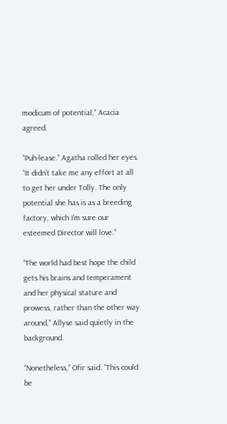modicum of potential,” Acacia agreed.

“Puh-lease.” Agatha rolled her eyes. “It didn’t take me any effort at all to get her under Tolly. The only potential she has is as a breeding factory, which I’m sure our esteemed Director will love.”

“The world had best hope the child gets his brains and temperament and her physical stature and prowess, rather than the other way around,” Allyse said quietly in the background.

“Nonetheless,” Ofir said. “This could be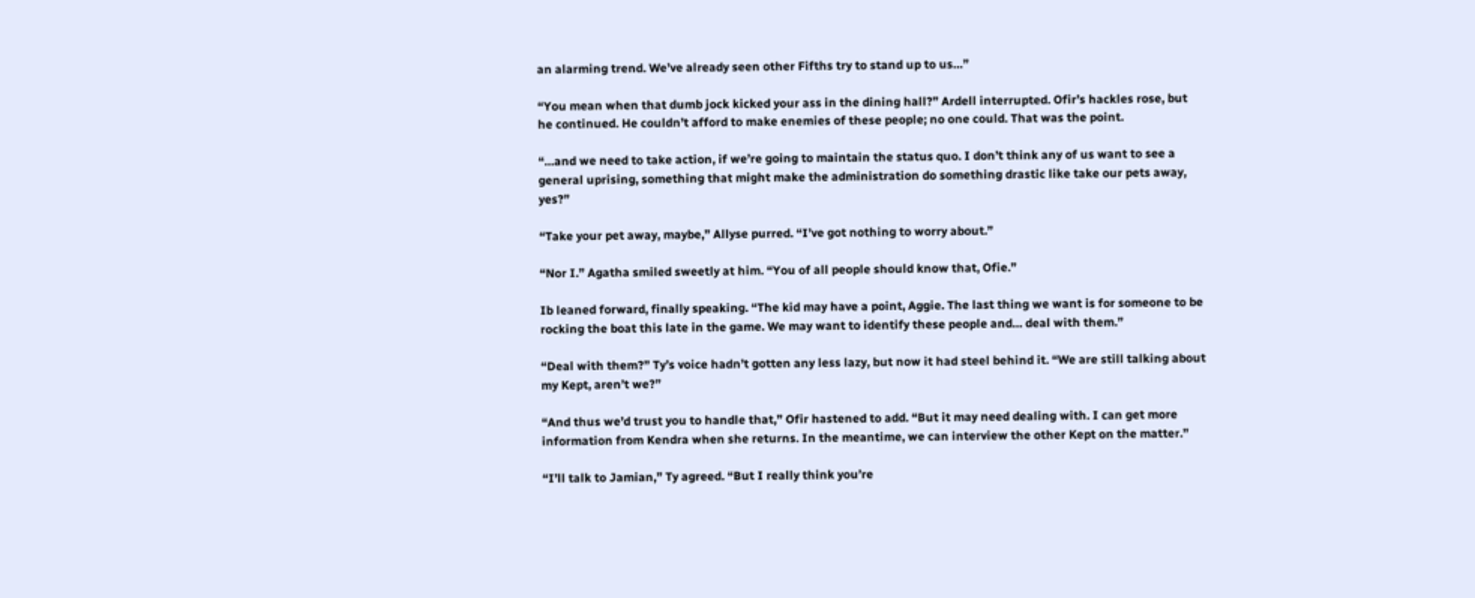an alarming trend. We’ve already seen other Fifths try to stand up to us…”

“You mean when that dumb jock kicked your ass in the dining hall?” Ardell interrupted. Ofir’s hackles rose, but he continued. He couldn’t afford to make enemies of these people; no one could. That was the point.

“…and we need to take action, if we’re going to maintain the status quo. I don’t think any of us want to see a general uprising, something that might make the administration do something drastic like take our pets away, yes?”

“Take your pet away, maybe,” Allyse purred. “I’ve got nothing to worry about.”

“Nor I.” Agatha smiled sweetly at him. “You of all people should know that, Ofie.”

Ib leaned forward, finally speaking. “The kid may have a point, Aggie. The last thing we want is for someone to be rocking the boat this late in the game. We may want to identify these people and… deal with them.”

“Deal with them?” Ty’s voice hadn’t gotten any less lazy, but now it had steel behind it. “We are still talking about my Kept, aren’t we?”

“And thus we’d trust you to handle that,” Ofir hastened to add. “But it may need dealing with. I can get more information from Kendra when she returns. In the meantime, we can interview the other Kept on the matter.”

“I’ll talk to Jamian,” Ty agreed. “But I really think you’re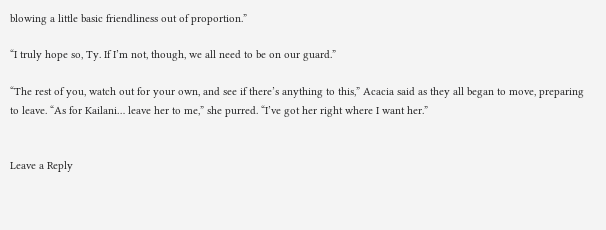blowing a little basic friendliness out of proportion.”

“I truly hope so, Ty. If I’m not, though, we all need to be on our guard.”

“The rest of you, watch out for your own, and see if there’s anything to this,” Acacia said as they all began to move, preparing to leave. “As for Kailani… leave her to me,” she purred. “I’ve got her right where I want her.”


Leave a Reply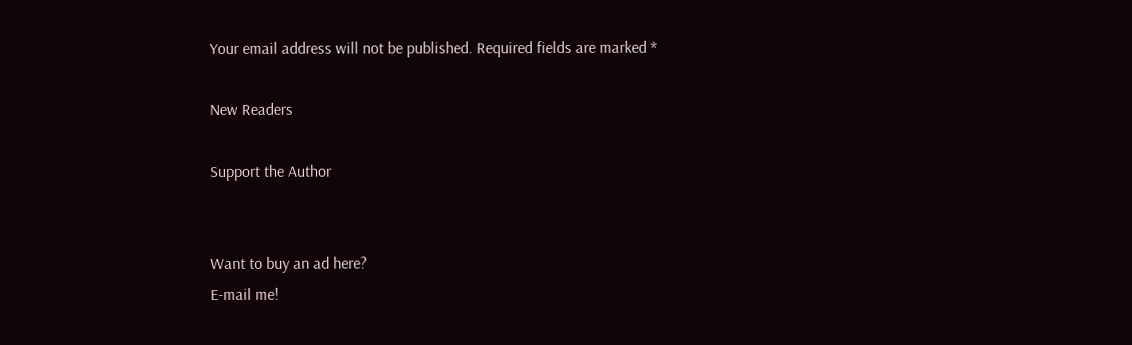Your email address will not be published. Required fields are marked *

New Readers

Support the Author


Want to buy an ad here?
E-mail me!